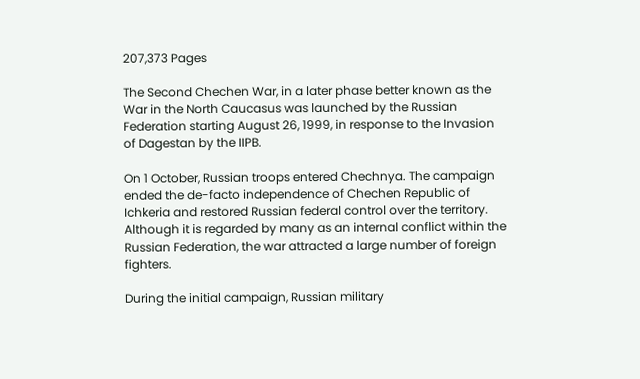207,373 Pages

The Second Chechen War, in a later phase better known as the War in the North Caucasus was launched by the Russian Federation starting August 26, 1999, in response to the Invasion of Dagestan by the IIPB.

On 1 October, Russian troops entered Chechnya. The campaign ended the de-facto independence of Chechen Republic of Ichkeria and restored Russian federal control over the territory. Although it is regarded by many as an internal conflict within the Russian Federation, the war attracted a large number of foreign fighters.

During the initial campaign, Russian military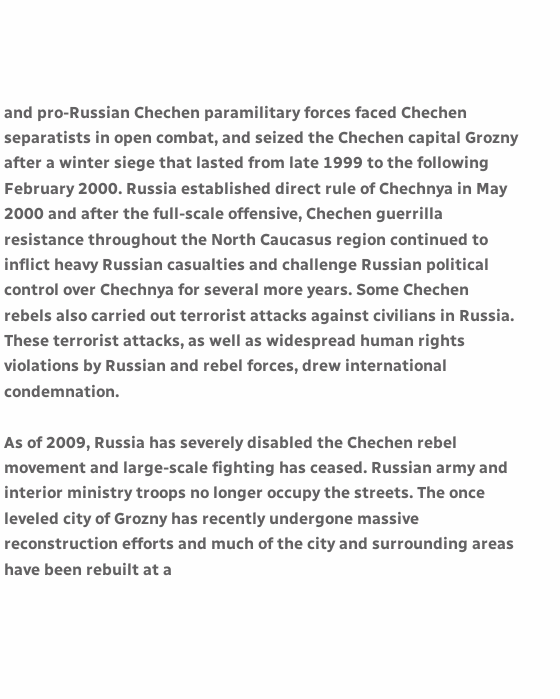and pro-Russian Chechen paramilitary forces faced Chechen separatists in open combat, and seized the Chechen capital Grozny after a winter siege that lasted from late 1999 to the following February 2000. Russia established direct rule of Chechnya in May 2000 and after the full-scale offensive, Chechen guerrilla resistance throughout the North Caucasus region continued to inflict heavy Russian casualties and challenge Russian political control over Chechnya for several more years. Some Chechen rebels also carried out terrorist attacks against civilians in Russia. These terrorist attacks, as well as widespread human rights violations by Russian and rebel forces, drew international condemnation.

As of 2009, Russia has severely disabled the Chechen rebel movement and large-scale fighting has ceased. Russian army and interior ministry troops no longer occupy the streets. The once leveled city of Grozny has recently undergone massive reconstruction efforts and much of the city and surrounding areas have been rebuilt at a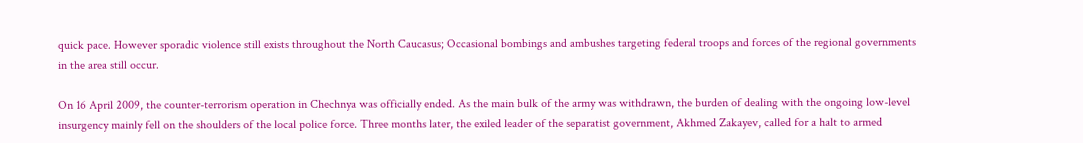quick pace. However sporadic violence still exists throughout the North Caucasus; Occasional bombings and ambushes targeting federal troops and forces of the regional governments in the area still occur.

On 16 April 2009, the counter-terrorism operation in Chechnya was officially ended. As the main bulk of the army was withdrawn, the burden of dealing with the ongoing low-level insurgency mainly fell on the shoulders of the local police force. Three months later, the exiled leader of the separatist government, Akhmed Zakayev, called for a halt to armed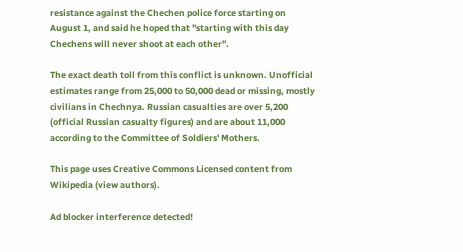resistance against the Chechen police force starting on August 1, and said he hoped that "starting with this day Chechens will never shoot at each other".

The exact death toll from this conflict is unknown. Unofficial estimates range from 25,000 to 50,000 dead or missing, mostly civilians in Chechnya. Russian casualties are over 5,200 (official Russian casualty figures) and are about 11,000 according to the Committee of Soldiers' Mothers.

This page uses Creative Commons Licensed content from Wikipedia (view authors).

Ad blocker interference detected!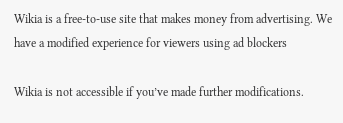Wikia is a free-to-use site that makes money from advertising. We have a modified experience for viewers using ad blockers

Wikia is not accessible if you’ve made further modifications.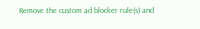Remove the custom ad blocker rule(s) and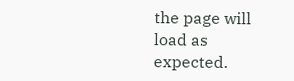the page will load as expected.